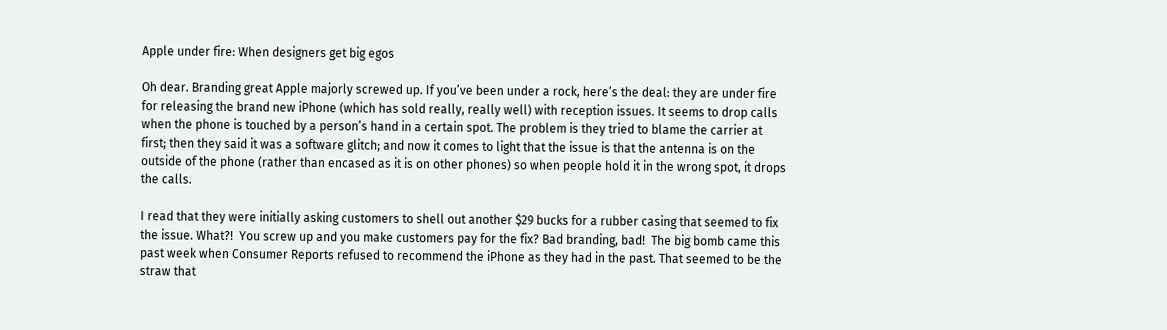Apple under fire: When designers get big egos

Oh dear. Branding great Apple majorly screwed up. If you’ve been under a rock, here’s the deal: they are under fire for releasing the brand new iPhone (which has sold really, really well) with reception issues. It seems to drop calls when the phone is touched by a person’s hand in a certain spot. The problem is they tried to blame the carrier at first; then they said it was a software glitch; and now it comes to light that the issue is that the antenna is on the outside of the phone (rather than encased as it is on other phones) so when people hold it in the wrong spot, it drops the calls.

I read that they were initially asking customers to shell out another $29 bucks for a rubber casing that seemed to fix the issue. What?!  You screw up and you make customers pay for the fix? Bad branding, bad!  The big bomb came this past week when Consumer Reports refused to recommend the iPhone as they had in the past. That seemed to be the straw that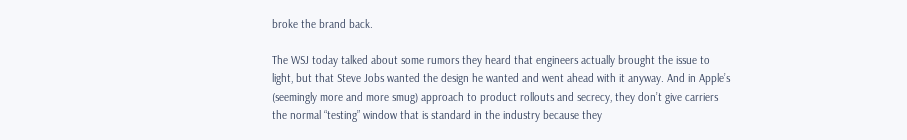broke the brand back.

The WSJ today talked about some rumors they heard that engineers actually brought the issue to light, but that Steve Jobs wanted the design he wanted and went ahead with it anyway. And in Apple’s (seemingly more and more smug) approach to product rollouts and secrecy, they don’t give carriers the normal “testing” window that is standard in the industry because they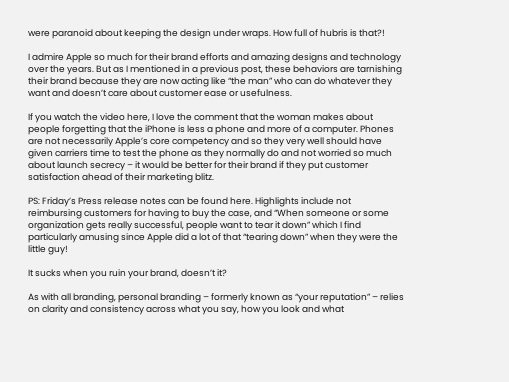were paranoid about keeping the design under wraps. How full of hubris is that?!

I admire Apple so much for their brand efforts and amazing designs and technology over the years. But as I mentioned in a previous post, these behaviors are tarnishing their brand because they are now acting like “the man” who can do whatever they want and doesn’t care about customer ease or usefulness.

If you watch the video here, I love the comment that the woman makes about people forgetting that the iPhone is less a phone and more of a computer. Phones are not necessarily Apple’s core competency and so they very well should have given carriers time to test the phone as they normally do and not worried so much about launch secrecy – it would be better for their brand if they put customer satisfaction ahead of their marketing blitz.

PS: Friday’s Press release notes can be found here. Highlights include not reimbursing customers for having to buy the case, and “When someone or some organization gets really successful, people want to tear it down” which I find particularly amusing since Apple did a lot of that “tearing down” when they were the little guy!

It sucks when you ruin your brand, doesn’t it?

As with all branding, personal branding – formerly known as “your reputation” – relies on clarity and consistency across what you say, how you look and what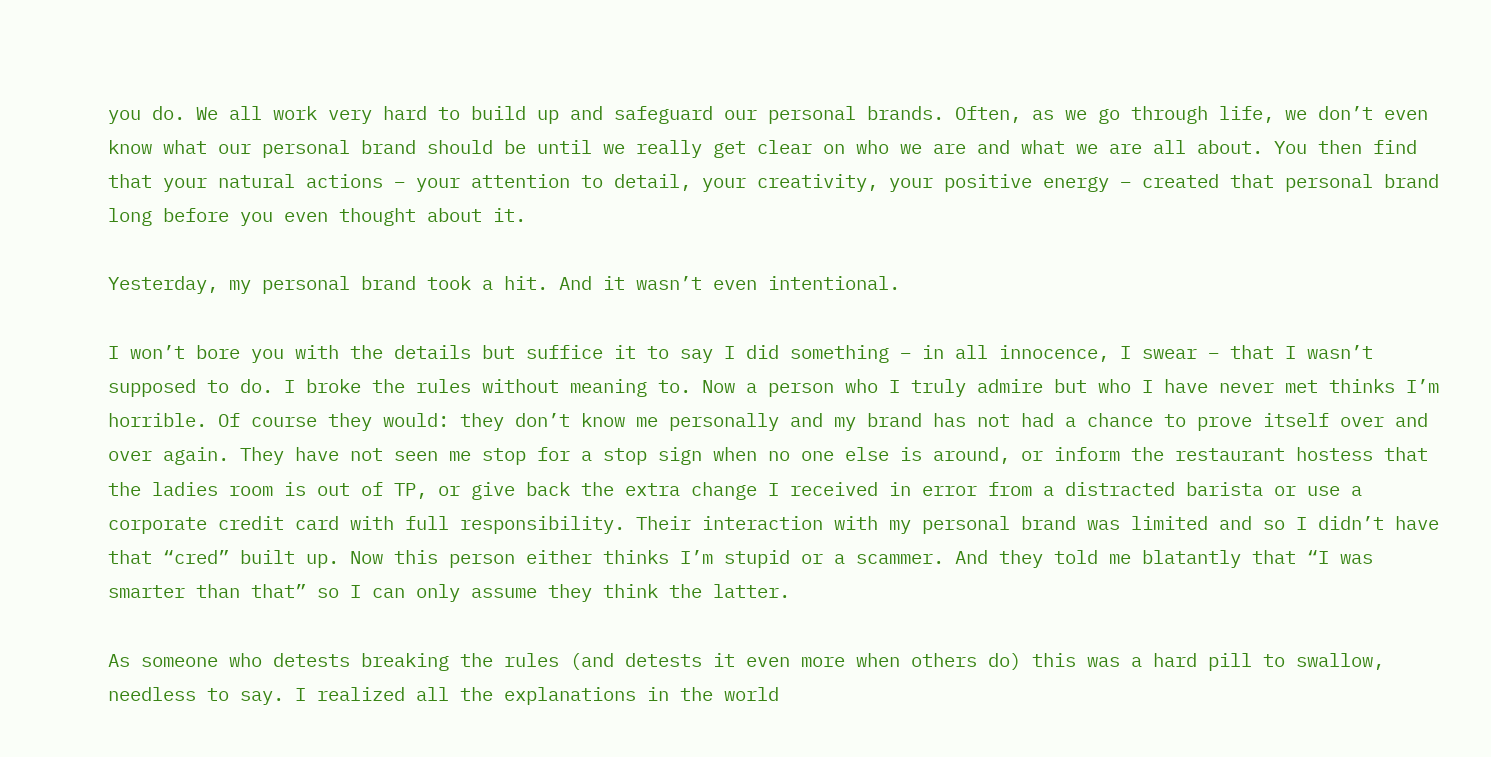you do. We all work very hard to build up and safeguard our personal brands. Often, as we go through life, we don’t even know what our personal brand should be until we really get clear on who we are and what we are all about. You then find that your natural actions – your attention to detail, your creativity, your positive energy – created that personal brand long before you even thought about it.

Yesterday, my personal brand took a hit. And it wasn’t even intentional.

I won’t bore you with the details but suffice it to say I did something – in all innocence, I swear – that I wasn’t supposed to do. I broke the rules without meaning to. Now a person who I truly admire but who I have never met thinks I’m horrible. Of course they would: they don’t know me personally and my brand has not had a chance to prove itself over and over again. They have not seen me stop for a stop sign when no one else is around, or inform the restaurant hostess that the ladies room is out of TP, or give back the extra change I received in error from a distracted barista or use a corporate credit card with full responsibility. Their interaction with my personal brand was limited and so I didn’t have that “cred” built up. Now this person either thinks I’m stupid or a scammer. And they told me blatantly that “I was smarter than that” so I can only assume they think the latter.

As someone who detests breaking the rules (and detests it even more when others do) this was a hard pill to swallow, needless to say. I realized all the explanations in the world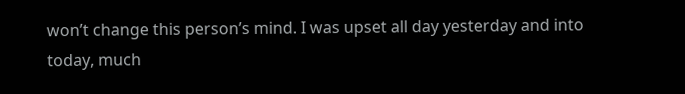won’t change this person’s mind. I was upset all day yesterday and into today, much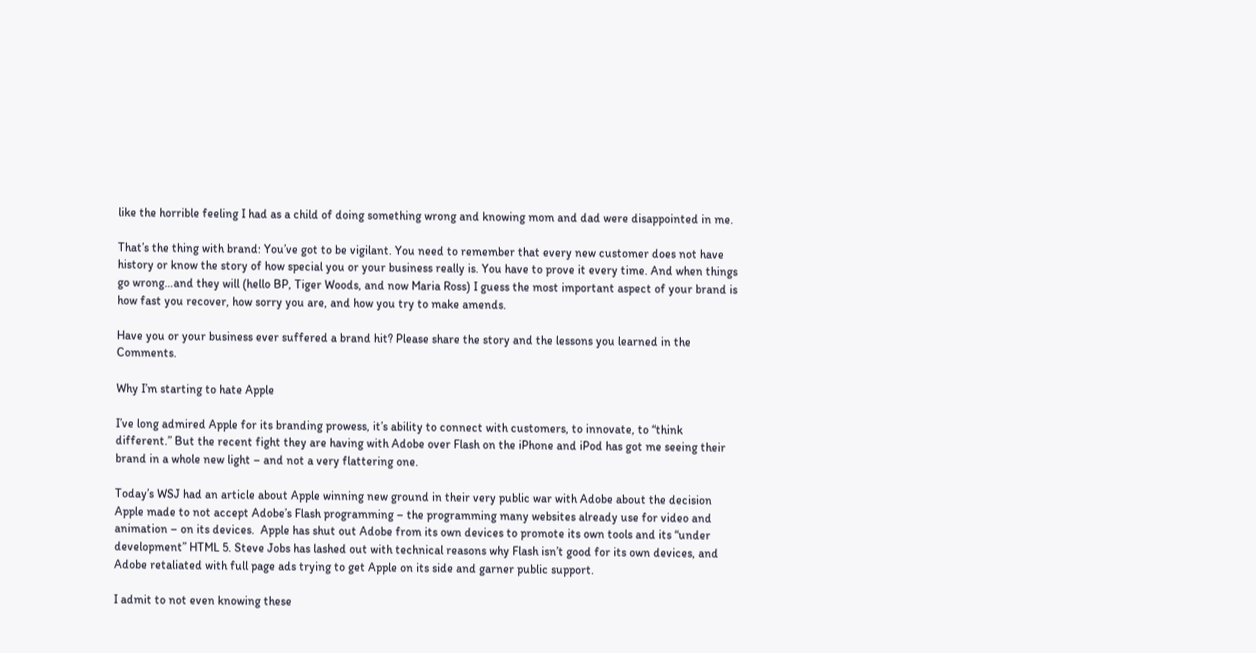like the horrible feeling I had as a child of doing something wrong and knowing mom and dad were disappointed in me.

That’s the thing with brand: You’ve got to be vigilant. You need to remember that every new customer does not have history or know the story of how special you or your business really is. You have to prove it every time. And when things go wrong…and they will (hello BP, Tiger Woods, and now Maria Ross) I guess the most important aspect of your brand is how fast you recover, how sorry you are, and how you try to make amends.

Have you or your business ever suffered a brand hit? Please share the story and the lessons you learned in the Comments.

Why I’m starting to hate Apple

I’ve long admired Apple for its branding prowess, it’s ability to connect with customers, to innovate, to “think different.” But the recent fight they are having with Adobe over Flash on the iPhone and iPod has got me seeing their brand in a whole new light – and not a very flattering one.

Today’s WSJ had an article about Apple winning new ground in their very public war with Adobe about the decision Apple made to not accept Adobe’s Flash programming – the programming many websites already use for video and animation – on its devices.  Apple has shut out Adobe from its own devices to promote its own tools and its “under development” HTML 5. Steve Jobs has lashed out with technical reasons why Flash isn’t good for its own devices, and Adobe retaliated with full page ads trying to get Apple on its side and garner public support.

I admit to not even knowing these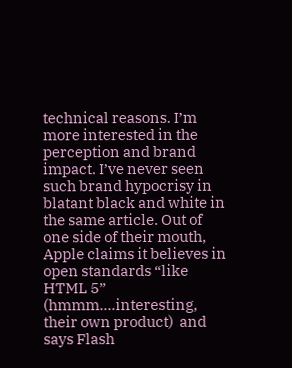technical reasons. I’m more interested in the perception and brand impact. I’ve never seen such brand hypocrisy in blatant black and white in the same article. Out of one side of their mouth, Apple claims it believes in open standards “like HTML 5” (hmmm….interesting, their own product)  and says Flash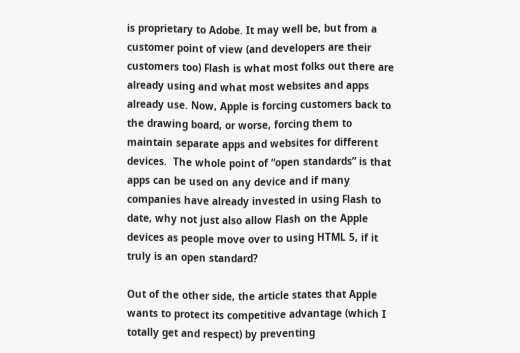is proprietary to Adobe. It may well be, but from a customer point of view (and developers are their customers too) Flash is what most folks out there are already using and what most websites and apps already use. Now, Apple is forcing customers back to the drawing board, or worse, forcing them to maintain separate apps and websites for different devices.  The whole point of “open standards” is that apps can be used on any device and if many companies have already invested in using Flash to date, why not just also allow Flash on the Apple devices as people move over to using HTML 5, if it truly is an open standard?

Out of the other side, the article states that Apple wants to protect its competitive advantage (which I totally get and respect) by preventing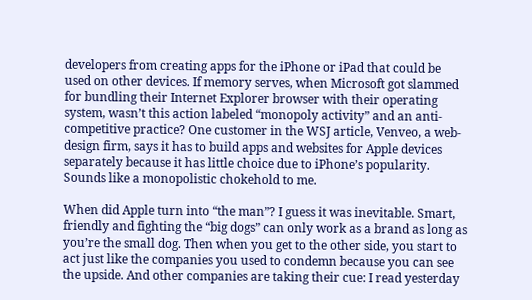developers from creating apps for the iPhone or iPad that could be used on other devices. If memory serves, when Microsoft got slammed for bundling their Internet Explorer browser with their operating system, wasn’t this action labeled “monopoly activity” and an anti-competitive practice? One customer in the WSJ article, Venveo, a web-design firm, says it has to build apps and websites for Apple devices separately because it has little choice due to iPhone’s popularity. Sounds like a monopolistic chokehold to me.

When did Apple turn into “the man”? I guess it was inevitable. Smart, friendly and fighting the “big dogs” can only work as a brand as long as you’re the small dog. Then when you get to the other side, you start to act just like the companies you used to condemn because you can see the upside. And other companies are taking their cue: I read yesterday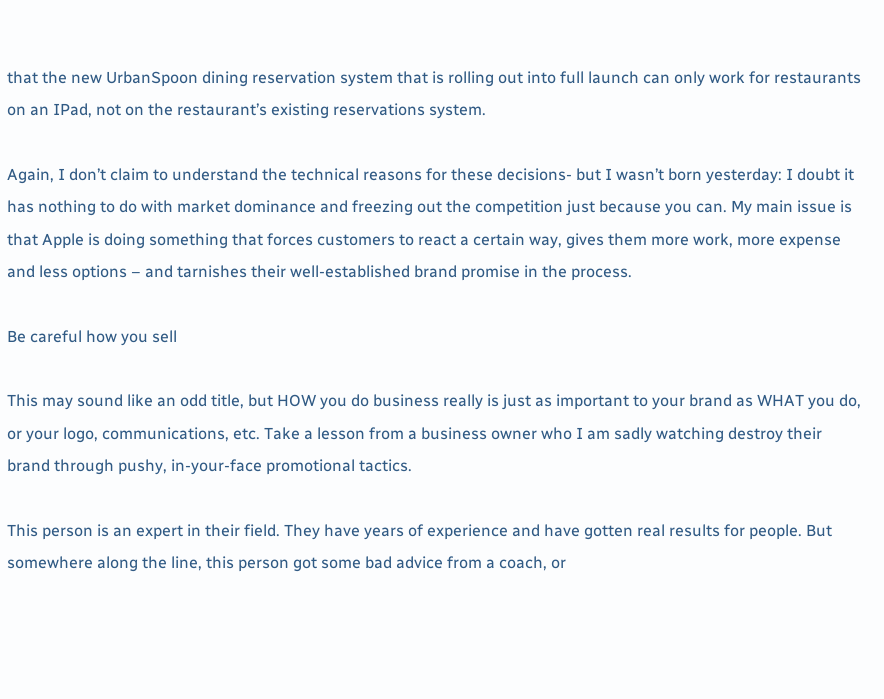that the new UrbanSpoon dining reservation system that is rolling out into full launch can only work for restaurants on an IPad, not on the restaurant’s existing reservations system.

Again, I don’t claim to understand the technical reasons for these decisions- but I wasn’t born yesterday: I doubt it has nothing to do with market dominance and freezing out the competition just because you can. My main issue is that Apple is doing something that forces customers to react a certain way, gives them more work, more expense and less options – and tarnishes their well-established brand promise in the process.

Be careful how you sell

This may sound like an odd title, but HOW you do business really is just as important to your brand as WHAT you do, or your logo, communications, etc. Take a lesson from a business owner who I am sadly watching destroy their brand through pushy, in-your-face promotional tactics.

This person is an expert in their field. They have years of experience and have gotten real results for people. But somewhere along the line, this person got some bad advice from a coach, or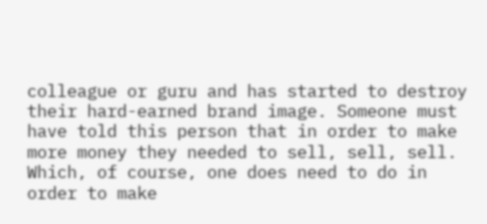colleague or guru and has started to destroy their hard-earned brand image. Someone must have told this person that in order to make more money they needed to sell, sell, sell. Which, of course, one does need to do in order to make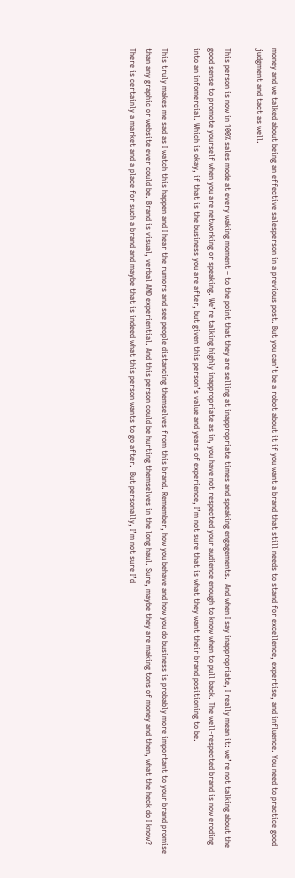money and we talked about being an effective salesperson in a previous post. But you can’t be a robot about it if you want a brand that still needs to stand for excellence, expertise, and influence. You need to practice good judgment and tact as well.

This person is now in 100% sales mode at every waking moment – to the point that they are selling at inappropriate times and speaking engagements.  And when I say inappropriate, I really mean it: we’re not talking about the good sense to promote yourself when you are networking or speaking. We’re talking highly inappropriate as in, you have not respected your audience enough to know when to pull back. The well-respected brand is now eroding into an infomercial. Which is okay, if that is the business you are after, but given this person’s value and years of experience, I’m not sure that is what they want their brand positioning to be.

This truly makes me sad as I watch this happen and I hear the rumors and see people distancing themselves from this brand. Remember, how you behave and how you do business is probably more important to your brand promise than any graphic or website ever could be. Brand is visual, verbal AND experiential. And this person could be hurting themselves in the long haul. Sure, maybe they are making tons of money and then, what the heck do I know? There is certainly a market and a place for such a brand and maybe that is indeed what this person wants to go after.  But personally, I’m not sure I’d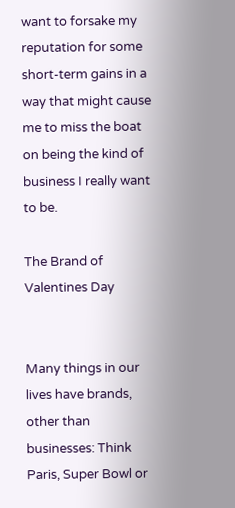want to forsake my reputation for some short-term gains in a way that might cause me to miss the boat on being the kind of business I really want to be.

The Brand of Valentines Day


Many things in our lives have brands, other than businesses: Think Paris, Super Bowl or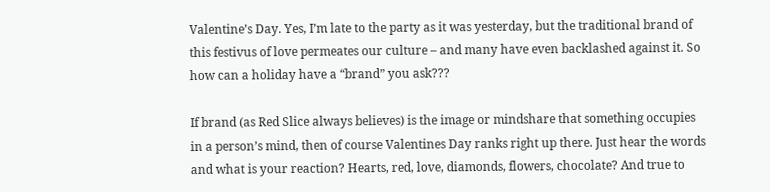Valentine’s Day. Yes, I’m late to the party as it was yesterday, but the traditional brand of this festivus of love permeates our culture – and many have even backlashed against it. So how can a holiday have a “brand” you ask???

If brand (as Red Slice always believes) is the image or mindshare that something occupies in a person’s mind, then of course Valentines Day ranks right up there. Just hear the words and what is your reaction? Hearts, red, love, diamonds, flowers, chocolate? And true to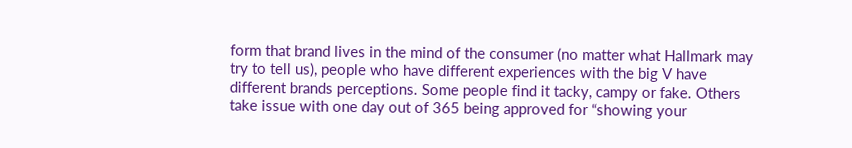form that brand lives in the mind of the consumer (no matter what Hallmark may try to tell us), people who have different experiences with the big V have different brands perceptions. Some people find it tacky, campy or fake. Others take issue with one day out of 365 being approved for “showing your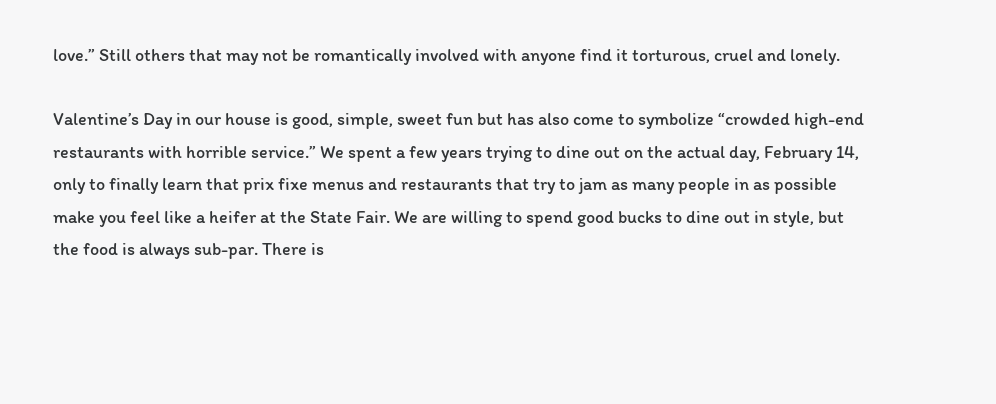love.” Still others that may not be romantically involved with anyone find it torturous, cruel and lonely.

Valentine’s Day in our house is good, simple, sweet fun but has also come to symbolize “crowded high-end restaurants with horrible service.” We spent a few years trying to dine out on the actual day, February 14, only to finally learn that prix fixe menus and restaurants that try to jam as many people in as possible make you feel like a heifer at the State Fair. We are willing to spend good bucks to dine out in style, but the food is always sub-par. There is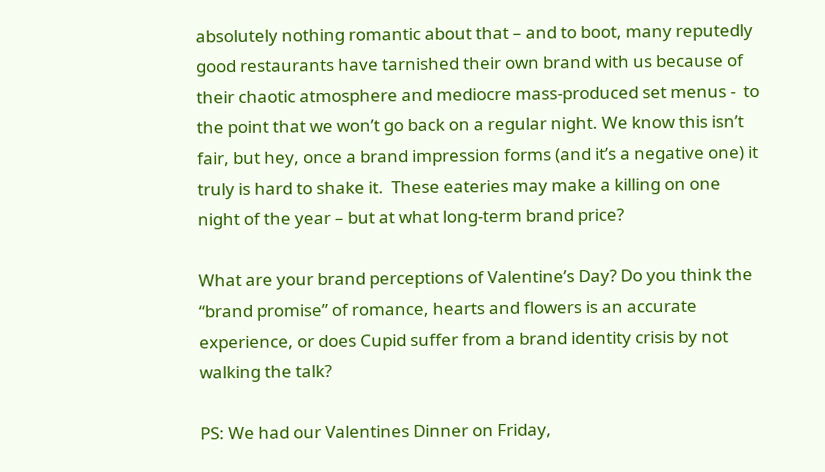absolutely nothing romantic about that – and to boot, many reputedly good restaurants have tarnished their own brand with us because of their chaotic atmosphere and mediocre mass-produced set menus -  to the point that we won’t go back on a regular night. We know this isn’t fair, but hey, once a brand impression forms (and it’s a negative one) it truly is hard to shake it.  These eateries may make a killing on one night of the year – but at what long-term brand price?

What are your brand perceptions of Valentine’s Day? Do you think the “brand promise” of romance, hearts and flowers is an accurate experience, or does Cupid suffer from a brand identity crisis by not walking the talk?

PS: We had our Valentines Dinner on Friday,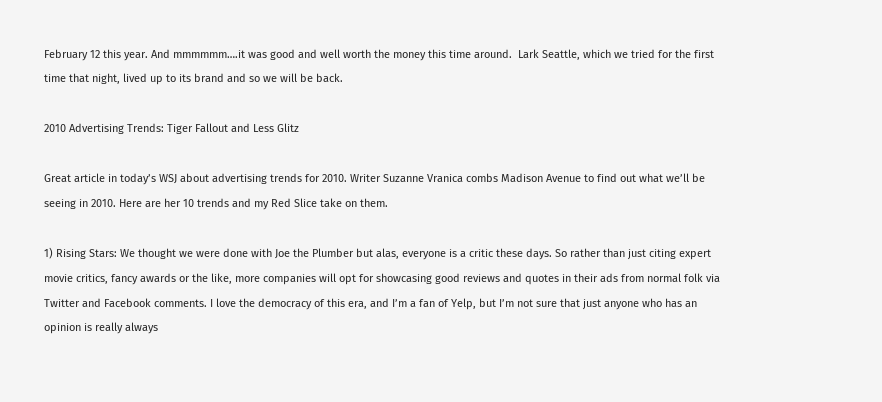February 12 this year. And mmmmmm….it was good and well worth the money this time around.  Lark Seattle, which we tried for the first time that night, lived up to its brand and so we will be back.

2010 Advertising Trends: Tiger Fallout and Less Glitz

Great article in today’s WSJ about advertising trends for 2010. Writer Suzanne Vranica combs Madison Avenue to find out what we’ll be seeing in 2010. Here are her 10 trends and my Red Slice take on them.

1) Rising Stars: We thought we were done with Joe the Plumber but alas, everyone is a critic these days. So rather than just citing expert movie critics, fancy awards or the like, more companies will opt for showcasing good reviews and quotes in their ads from normal folk via Twitter and Facebook comments. I love the democracy of this era, and I’m a fan of Yelp, but I’m not sure that just anyone who has an opinion is really always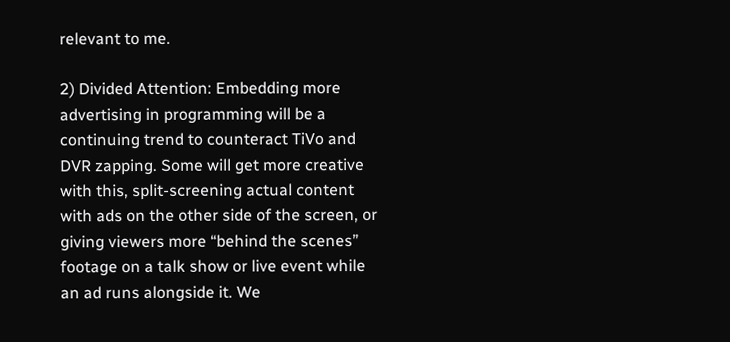relevant to me.

2) Divided Attention: Embedding more advertising in programming will be a continuing trend to counteract TiVo and DVR zapping. Some will get more creative with this, split-screening actual content with ads on the other side of the screen, or giving viewers more “behind the scenes” footage on a talk show or live event while an ad runs alongside it. We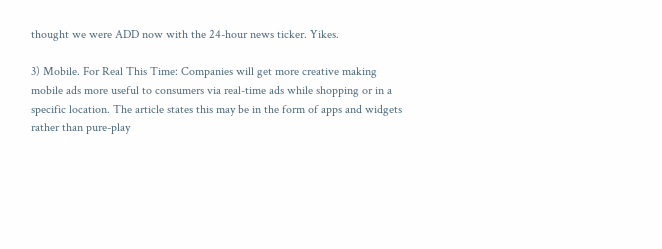thought we were ADD now with the 24-hour news ticker. Yikes.

3) Mobile. For Real This Time: Companies will get more creative making mobile ads more useful to consumers via real-time ads while shopping or in a specific location. The article states this may be in the form of apps and widgets rather than pure-play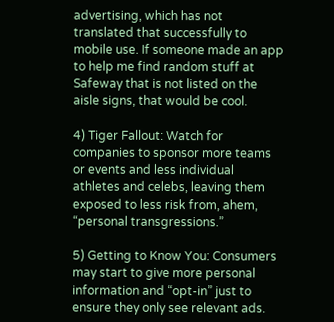advertising, which has not translated that successfully to mobile use. If someone made an app to help me find random stuff at Safeway that is not listed on the aisle signs, that would be cool.

4) Tiger Fallout: Watch for companies to sponsor more teams or events and less individual athletes and celebs, leaving them exposed to less risk from, ahem, “personal transgressions.”

5) Getting to Know You: Consumers may start to give more personal information and “opt-in” just to ensure they only see relevant ads.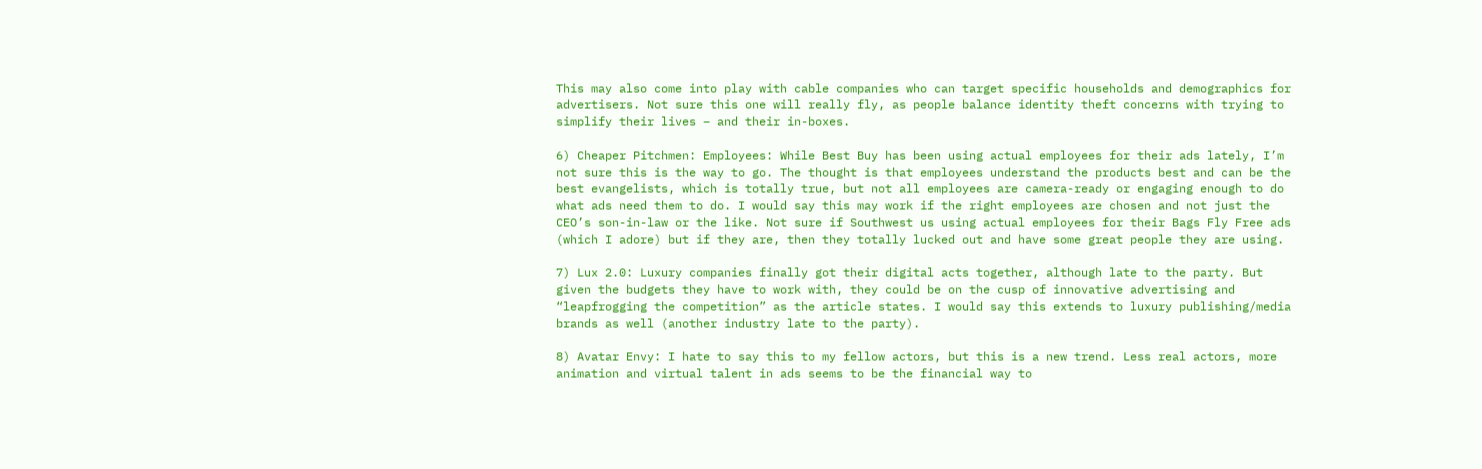This may also come into play with cable companies who can target specific households and demographics for advertisers. Not sure this one will really fly, as people balance identity theft concerns with trying to simplify their lives – and their in-boxes.

6) Cheaper Pitchmen: Employees: While Best Buy has been using actual employees for their ads lately, I’m not sure this is the way to go. The thought is that employees understand the products best and can be the best evangelists, which is totally true, but not all employees are camera-ready or engaging enough to do what ads need them to do. I would say this may work if the right employees are chosen and not just the CEO’s son-in-law or the like. Not sure if Southwest us using actual employees for their Bags Fly Free ads (which I adore) but if they are, then they totally lucked out and have some great people they are using.

7) Lux 2.0: Luxury companies finally got their digital acts together, although late to the party. But given the budgets they have to work with, they could be on the cusp of innovative advertising and “leapfrogging the competition” as the article states. I would say this extends to luxury publishing/media brands as well (another industry late to the party).

8) Avatar Envy: I hate to say this to my fellow actors, but this is a new trend. Less real actors, more animation and virtual talent in ads seems to be the financial way to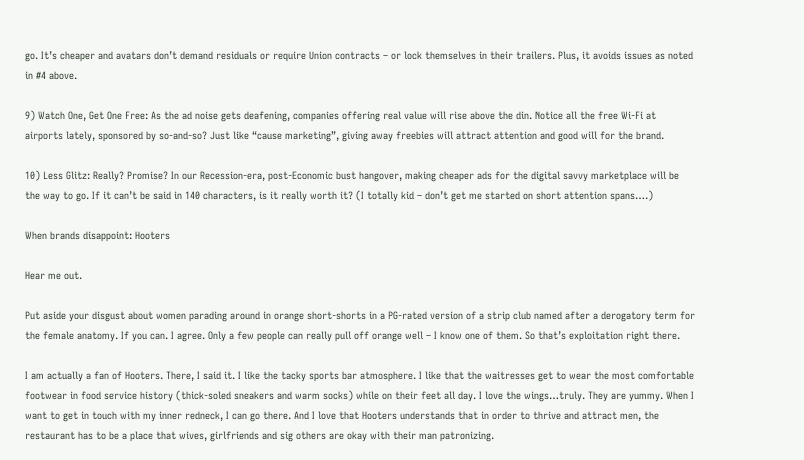go. It’s cheaper and avatars don’t demand residuals or require Union contracts – or lock themselves in their trailers. Plus, it avoids issues as noted in #4 above.

9) Watch One, Get One Free: As the ad noise gets deafening, companies offering real value will rise above the din. Notice all the free Wi-Fi at airports lately, sponsored by so-and-so? Just like “cause marketing”, giving away freebies will attract attention and good will for the brand.

10) Less Glitz: Really? Promise? In our Recession-era, post-Economic bust hangover, making cheaper ads for the digital savvy marketplace will be the way to go. If it can’t be said in 140 characters, is it really worth it? (I totally kid – don’t get me started on short attention spans….)

When brands disappoint: Hooters

Hear me out.

Put aside your disgust about women parading around in orange short-shorts in a PG-rated version of a strip club named after a derogatory term for the female anatomy. If you can. I agree. Only a few people can really pull off orange well – I know one of them. So that’s exploitation right there.

I am actually a fan of Hooters. There, I said it. I like the tacky sports bar atmosphere. I like that the waitresses get to wear the most comfortable footwear in food service history (thick-soled sneakers and warm socks) while on their feet all day. I love the wings…truly. They are yummy. When I want to get in touch with my inner redneck, I can go there. And I love that Hooters understands that in order to thrive and attract men, the restaurant has to be a place that wives, girlfriends and sig others are okay with their man patronizing.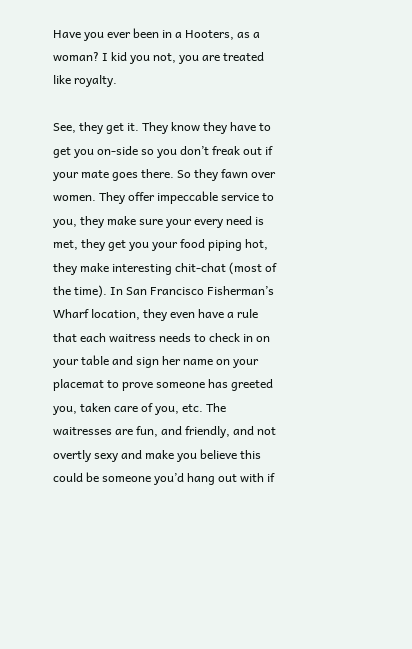Have you ever been in a Hooters, as a woman? I kid you not, you are treated like royalty.

See, they get it. They know they have to get you on-side so you don’t freak out if your mate goes there. So they fawn over women. They offer impeccable service to you, they make sure your every need is met, they get you your food piping hot, they make interesting chit-chat (most of the time). In San Francisco Fisherman’s Wharf location, they even have a rule that each waitress needs to check in on your table and sign her name on your placemat to prove someone has greeted you, taken care of you, etc. The waitresses are fun, and friendly, and not overtly sexy and make you believe this could be someone you’d hang out with if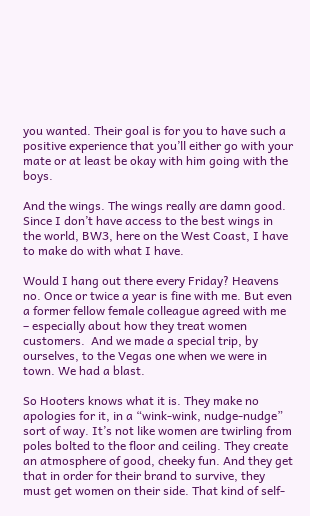you wanted. Their goal is for you to have such a positive experience that you’ll either go with your mate or at least be okay with him going with the boys.

And the wings. The wings really are damn good. Since I don’t have access to the best wings in the world, BW3, here on the West Coast, I have to make do with what I have.

Would I hang out there every Friday? Heavens no. Once or twice a year is fine with me. But even a former fellow female colleague agreed with me – especially about how they treat women customers.  And we made a special trip, by ourselves, to the Vegas one when we were in town. We had a blast.

So Hooters knows what it is. They make no apologies for it, in a “wink-wink, nudge-nudge” sort of way. It’s not like women are twirling from poles bolted to the floor and ceiling. They create an atmosphere of good, cheeky fun. And they get that in order for their brand to survive, they must get women on their side. That kind of self-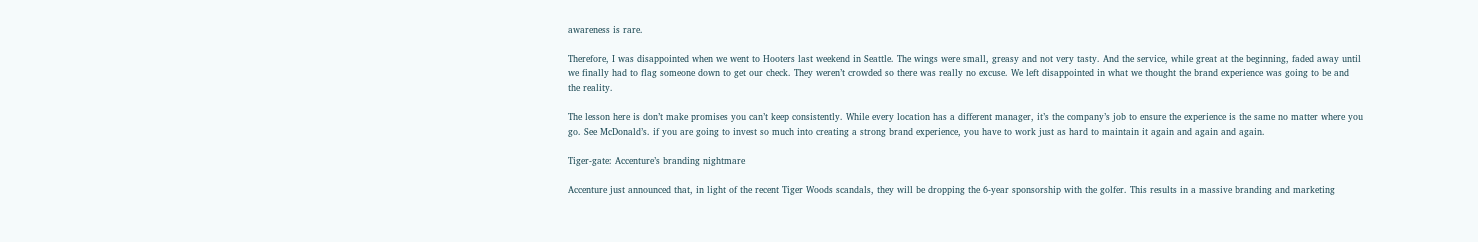awareness is rare.

Therefore, I was disappointed when we went to Hooters last weekend in Seattle. The wings were small, greasy and not very tasty. And the service, while great at the beginning, faded away until we finally had to flag someone down to get our check. They weren’t crowded so there was really no excuse. We left disappointed in what we thought the brand experience was going to be and the reality.

The lesson here is don’t make promises you can’t keep consistently. While every location has a different manager, it’s the company’s job to ensure the experience is the same no matter where you go. See McDonald’s. if you are going to invest so much into creating a strong brand experience, you have to work just as hard to maintain it again and again and again.

Tiger-gate: Accenture’s branding nightmare

Accenture just announced that, in light of the recent Tiger Woods scandals, they will be dropping the 6-year sponsorship with the golfer. This results in a massive branding and marketing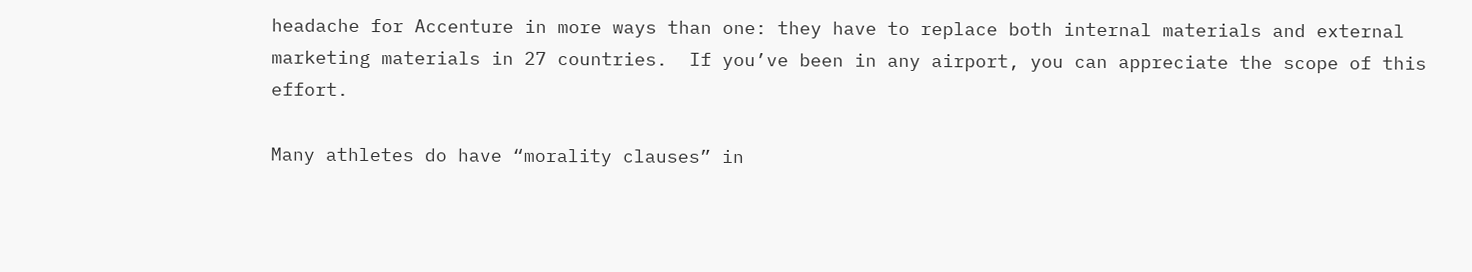headache for Accenture in more ways than one: they have to replace both internal materials and external marketing materials in 27 countries.  If you’ve been in any airport, you can appreciate the scope of this effort.

Many athletes do have “morality clauses” in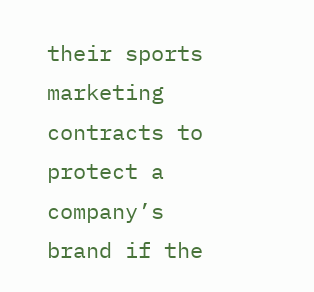their sports marketing contracts to protect a company’s brand if the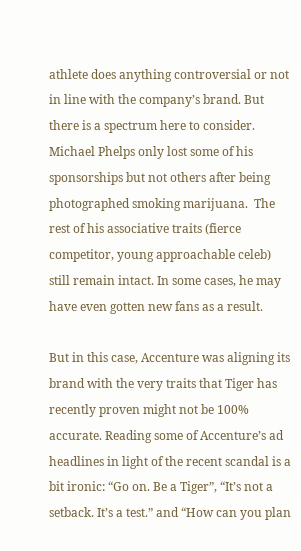athlete does anything controversial or not in line with the company’s brand. But there is a spectrum here to consider. Michael Phelps only lost some of his sponsorships but not others after being photographed smoking marijuana.  The rest of his associative traits (fierce competitor, young approachable celeb) still remain intact. In some cases, he may have even gotten new fans as a result.

But in this case, Accenture was aligning its brand with the very traits that Tiger has recently proven might not be 100% accurate. Reading some of Accenture’s ad headlines in light of the recent scandal is a bit ironic: “Go on. Be a Tiger”, “It’s not a setback. It’s a test.” and “How can you plan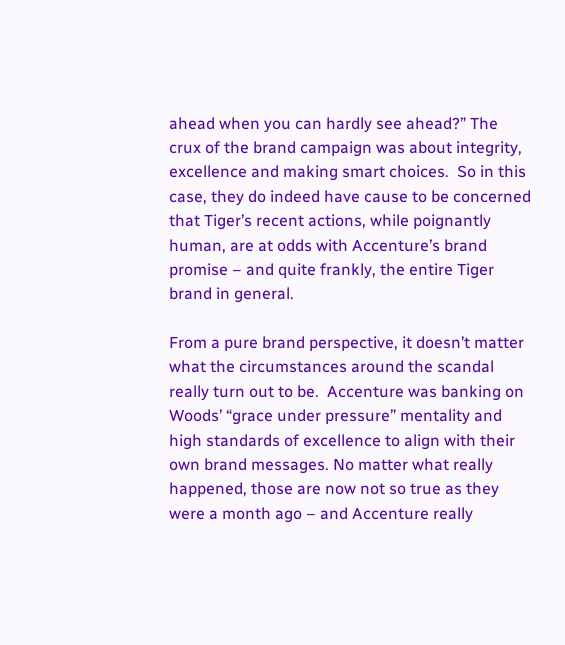ahead when you can hardly see ahead?” The crux of the brand campaign was about integrity, excellence and making smart choices.  So in this case, they do indeed have cause to be concerned that Tiger’s recent actions, while poignantly human, are at odds with Accenture’s brand promise – and quite frankly, the entire Tiger brand in general.

From a pure brand perspective, it doesn’t matter what the circumstances around the scandal really turn out to be.  Accenture was banking on Woods’ “grace under pressure” mentality and high standards of excellence to align with their own brand messages. No matter what really happened, those are now not so true as they were a month ago – and Accenture really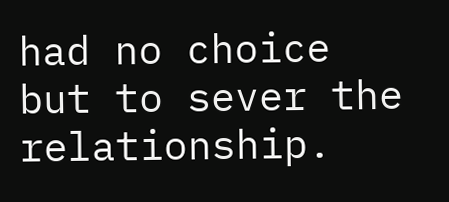had no choice but to sever the relationship.